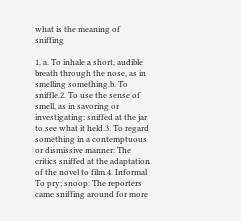what is the meaning of sniffing

1. a. To inhale a short, audible breath through the nose, as in smelling something.b. To sniffle.2. To use the sense of smell, as in savoring or investigating: sniffed at the jar to see what it held.3. To regard something in a contemptuous or dismissive manner: The critics sniffed at the adaptation of the novel to film.4. Informal To pry; snoop: The reporters came sniffing around for more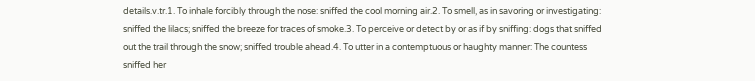details.v.tr.1. To inhale forcibly through the nose: sniffed the cool morning air.2. To smell, as in savoring or investigating: sniffed the lilacs; sniffed the breeze for traces of smoke.3. To perceive or detect by or as if by sniffing: dogs that sniffed out the trail through the snow; sniffed trouble ahead.4. To utter in a contemptuous or haughty manner: The countess sniffed her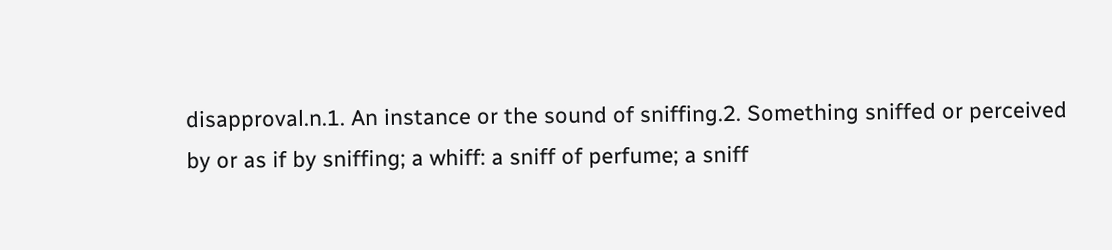disapproval.n.1. An instance or the sound of sniffing.2. Something sniffed or perceived by or as if by sniffing; a whiff: a sniff of perfume; a sniff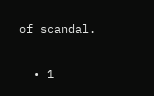of scandal.

  • 1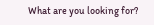What are you looking for?